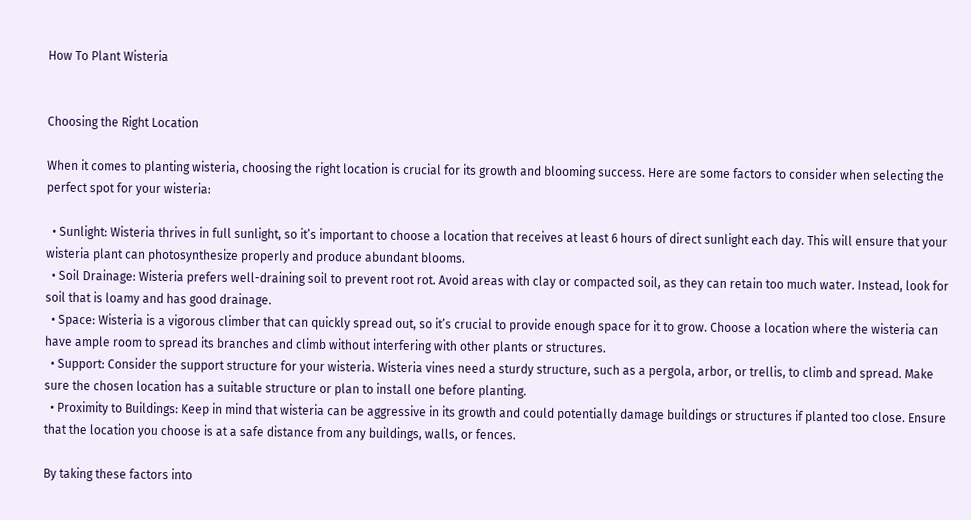How To Plant Wisteria


Choosing the Right Location

When it comes to planting wisteria, choosing the right location is crucial for its growth and blooming success. Here are some factors to consider when selecting the perfect spot for your wisteria:

  • Sunlight: Wisteria thrives in full sunlight, so it’s important to choose a location that receives at least 6 hours of direct sunlight each day. This will ensure that your wisteria plant can photosynthesize properly and produce abundant blooms.
  • Soil Drainage: Wisteria prefers well-draining soil to prevent root rot. Avoid areas with clay or compacted soil, as they can retain too much water. Instead, look for soil that is loamy and has good drainage.
  • Space: Wisteria is a vigorous climber that can quickly spread out, so it’s crucial to provide enough space for it to grow. Choose a location where the wisteria can have ample room to spread its branches and climb without interfering with other plants or structures.
  • Support: Consider the support structure for your wisteria. Wisteria vines need a sturdy structure, such as a pergola, arbor, or trellis, to climb and spread. Make sure the chosen location has a suitable structure or plan to install one before planting.
  • Proximity to Buildings: Keep in mind that wisteria can be aggressive in its growth and could potentially damage buildings or structures if planted too close. Ensure that the location you choose is at a safe distance from any buildings, walls, or fences.

By taking these factors into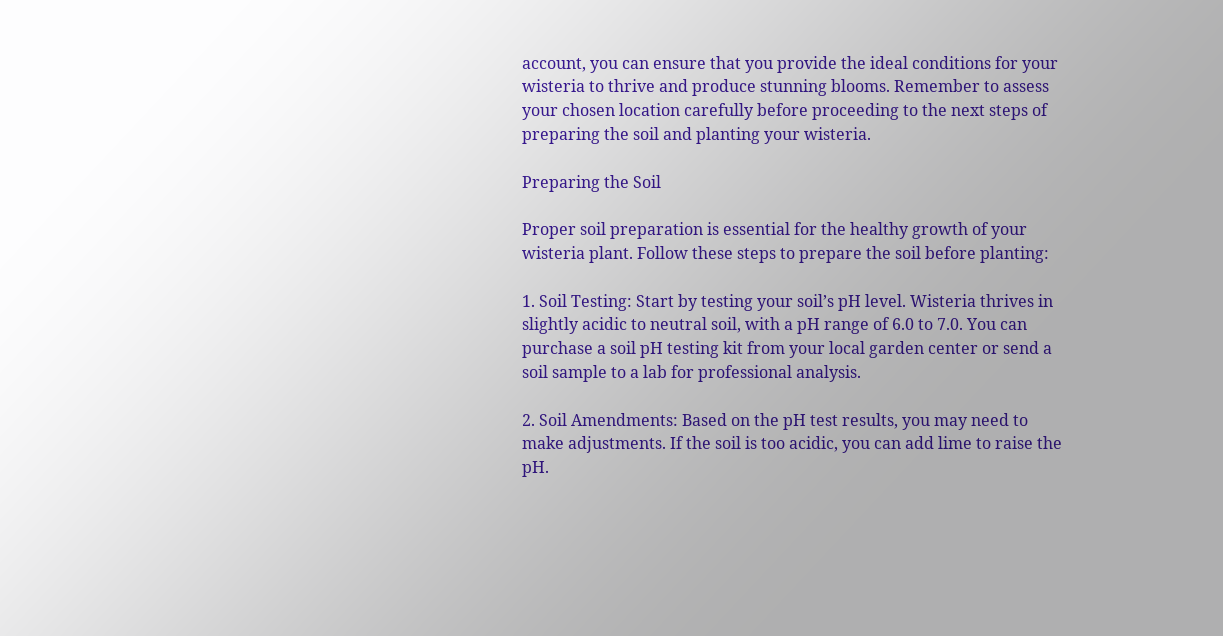account, you can ensure that you provide the ideal conditions for your wisteria to thrive and produce stunning blooms. Remember to assess your chosen location carefully before proceeding to the next steps of preparing the soil and planting your wisteria.

Preparing the Soil

Proper soil preparation is essential for the healthy growth of your wisteria plant. Follow these steps to prepare the soil before planting:

1. Soil Testing: Start by testing your soil’s pH level. Wisteria thrives in slightly acidic to neutral soil, with a pH range of 6.0 to 7.0. You can purchase a soil pH testing kit from your local garden center or send a soil sample to a lab for professional analysis.

2. Soil Amendments: Based on the pH test results, you may need to make adjustments. If the soil is too acidic, you can add lime to raise the pH.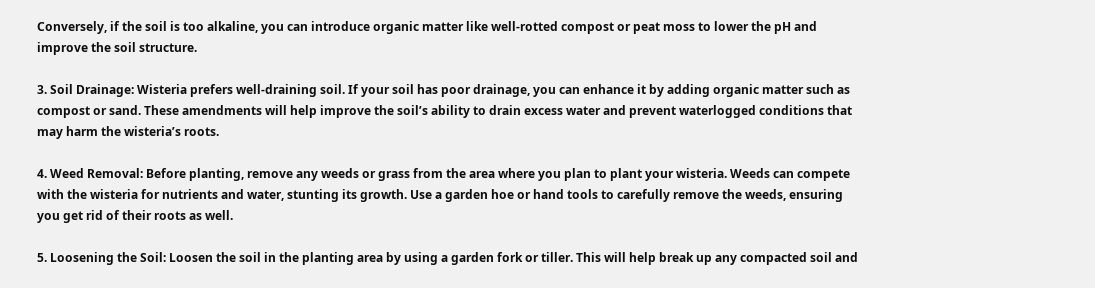Conversely, if the soil is too alkaline, you can introduce organic matter like well-rotted compost or peat moss to lower the pH and improve the soil structure.

3. Soil Drainage: Wisteria prefers well-draining soil. If your soil has poor drainage, you can enhance it by adding organic matter such as compost or sand. These amendments will help improve the soil’s ability to drain excess water and prevent waterlogged conditions that may harm the wisteria’s roots.

4. Weed Removal: Before planting, remove any weeds or grass from the area where you plan to plant your wisteria. Weeds can compete with the wisteria for nutrients and water, stunting its growth. Use a garden hoe or hand tools to carefully remove the weeds, ensuring you get rid of their roots as well.

5. Loosening the Soil: Loosen the soil in the planting area by using a garden fork or tiller. This will help break up any compacted soil and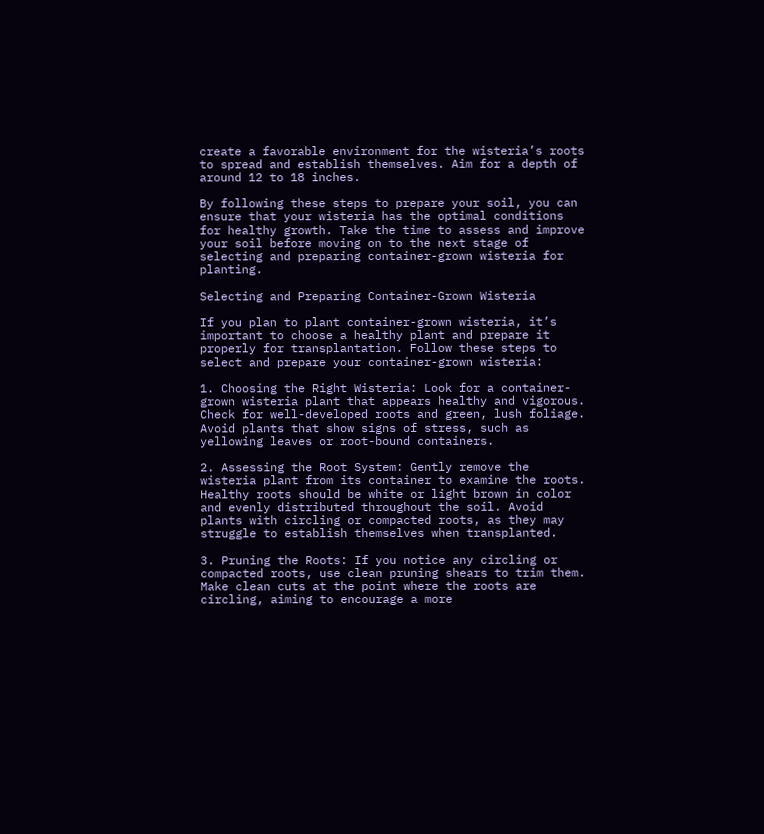create a favorable environment for the wisteria’s roots to spread and establish themselves. Aim for a depth of around 12 to 18 inches.

By following these steps to prepare your soil, you can ensure that your wisteria has the optimal conditions for healthy growth. Take the time to assess and improve your soil before moving on to the next stage of selecting and preparing container-grown wisteria for planting.

Selecting and Preparing Container-Grown Wisteria

If you plan to plant container-grown wisteria, it’s important to choose a healthy plant and prepare it properly for transplantation. Follow these steps to select and prepare your container-grown wisteria:

1. Choosing the Right Wisteria: Look for a container-grown wisteria plant that appears healthy and vigorous. Check for well-developed roots and green, lush foliage. Avoid plants that show signs of stress, such as yellowing leaves or root-bound containers.

2. Assessing the Root System: Gently remove the wisteria plant from its container to examine the roots. Healthy roots should be white or light brown in color and evenly distributed throughout the soil. Avoid plants with circling or compacted roots, as they may struggle to establish themselves when transplanted.

3. Pruning the Roots: If you notice any circling or compacted roots, use clean pruning shears to trim them. Make clean cuts at the point where the roots are circling, aiming to encourage a more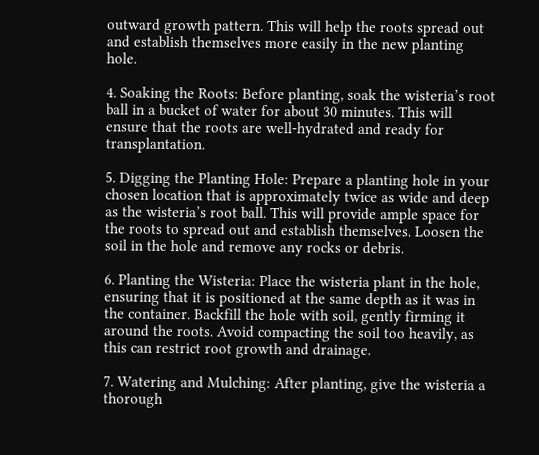outward growth pattern. This will help the roots spread out and establish themselves more easily in the new planting hole.

4. Soaking the Roots: Before planting, soak the wisteria’s root ball in a bucket of water for about 30 minutes. This will ensure that the roots are well-hydrated and ready for transplantation.

5. Digging the Planting Hole: Prepare a planting hole in your chosen location that is approximately twice as wide and deep as the wisteria’s root ball. This will provide ample space for the roots to spread out and establish themselves. Loosen the soil in the hole and remove any rocks or debris.

6. Planting the Wisteria: Place the wisteria plant in the hole, ensuring that it is positioned at the same depth as it was in the container. Backfill the hole with soil, gently firming it around the roots. Avoid compacting the soil too heavily, as this can restrict root growth and drainage.

7. Watering and Mulching: After planting, give the wisteria a thorough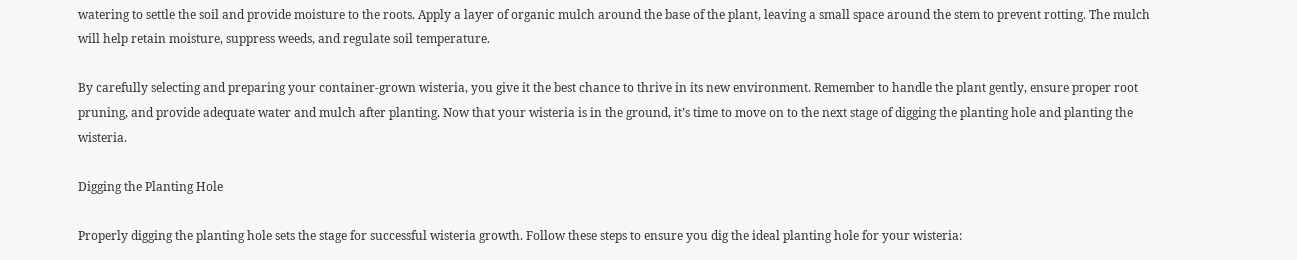watering to settle the soil and provide moisture to the roots. Apply a layer of organic mulch around the base of the plant, leaving a small space around the stem to prevent rotting. The mulch will help retain moisture, suppress weeds, and regulate soil temperature.

By carefully selecting and preparing your container-grown wisteria, you give it the best chance to thrive in its new environment. Remember to handle the plant gently, ensure proper root pruning, and provide adequate water and mulch after planting. Now that your wisteria is in the ground, it’s time to move on to the next stage of digging the planting hole and planting the wisteria.

Digging the Planting Hole

Properly digging the planting hole sets the stage for successful wisteria growth. Follow these steps to ensure you dig the ideal planting hole for your wisteria: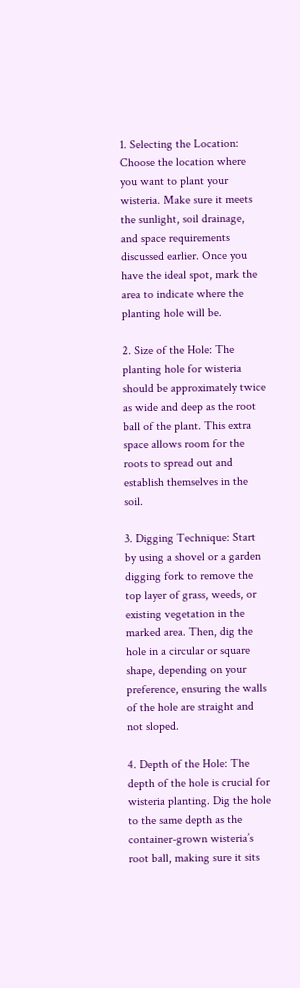1. Selecting the Location: Choose the location where you want to plant your wisteria. Make sure it meets the sunlight, soil drainage, and space requirements discussed earlier. Once you have the ideal spot, mark the area to indicate where the planting hole will be.

2. Size of the Hole: The planting hole for wisteria should be approximately twice as wide and deep as the root ball of the plant. This extra space allows room for the roots to spread out and establish themselves in the soil.

3. Digging Technique: Start by using a shovel or a garden digging fork to remove the top layer of grass, weeds, or existing vegetation in the marked area. Then, dig the hole in a circular or square shape, depending on your preference, ensuring the walls of the hole are straight and not sloped.

4. Depth of the Hole: The depth of the hole is crucial for wisteria planting. Dig the hole to the same depth as the container-grown wisteria’s root ball, making sure it sits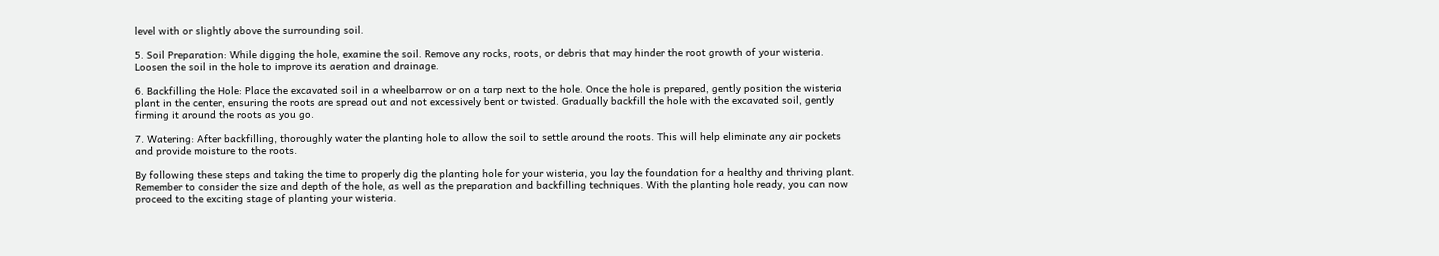level with or slightly above the surrounding soil.

5. Soil Preparation: While digging the hole, examine the soil. Remove any rocks, roots, or debris that may hinder the root growth of your wisteria. Loosen the soil in the hole to improve its aeration and drainage.

6. Backfilling the Hole: Place the excavated soil in a wheelbarrow or on a tarp next to the hole. Once the hole is prepared, gently position the wisteria plant in the center, ensuring the roots are spread out and not excessively bent or twisted. Gradually backfill the hole with the excavated soil, gently firming it around the roots as you go.

7. Watering: After backfilling, thoroughly water the planting hole to allow the soil to settle around the roots. This will help eliminate any air pockets and provide moisture to the roots.

By following these steps and taking the time to properly dig the planting hole for your wisteria, you lay the foundation for a healthy and thriving plant. Remember to consider the size and depth of the hole, as well as the preparation and backfilling techniques. With the planting hole ready, you can now proceed to the exciting stage of planting your wisteria.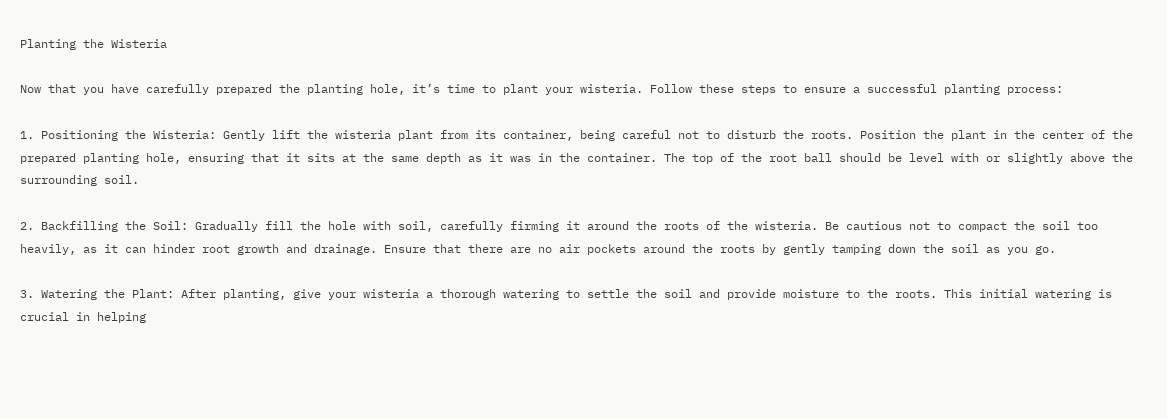Planting the Wisteria

Now that you have carefully prepared the planting hole, it’s time to plant your wisteria. Follow these steps to ensure a successful planting process:

1. Positioning the Wisteria: Gently lift the wisteria plant from its container, being careful not to disturb the roots. Position the plant in the center of the prepared planting hole, ensuring that it sits at the same depth as it was in the container. The top of the root ball should be level with or slightly above the surrounding soil.

2. Backfilling the Soil: Gradually fill the hole with soil, carefully firming it around the roots of the wisteria. Be cautious not to compact the soil too heavily, as it can hinder root growth and drainage. Ensure that there are no air pockets around the roots by gently tamping down the soil as you go.

3. Watering the Plant: After planting, give your wisteria a thorough watering to settle the soil and provide moisture to the roots. This initial watering is crucial in helping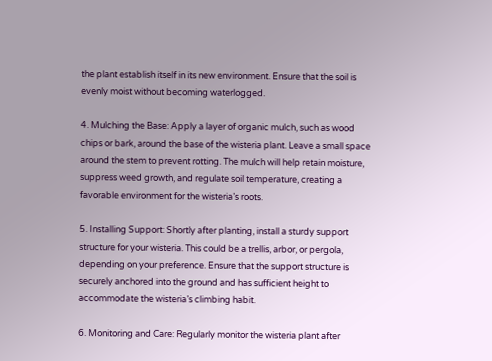the plant establish itself in its new environment. Ensure that the soil is evenly moist without becoming waterlogged.

4. Mulching the Base: Apply a layer of organic mulch, such as wood chips or bark, around the base of the wisteria plant. Leave a small space around the stem to prevent rotting. The mulch will help retain moisture, suppress weed growth, and regulate soil temperature, creating a favorable environment for the wisteria’s roots.

5. Installing Support: Shortly after planting, install a sturdy support structure for your wisteria. This could be a trellis, arbor, or pergola, depending on your preference. Ensure that the support structure is securely anchored into the ground and has sufficient height to accommodate the wisteria’s climbing habit.

6. Monitoring and Care: Regularly monitor the wisteria plant after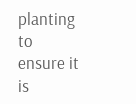planting to ensure it is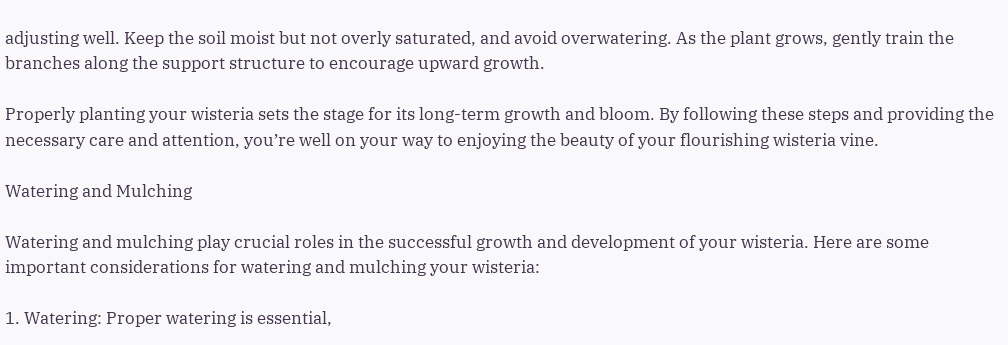adjusting well. Keep the soil moist but not overly saturated, and avoid overwatering. As the plant grows, gently train the branches along the support structure to encourage upward growth.

Properly planting your wisteria sets the stage for its long-term growth and bloom. By following these steps and providing the necessary care and attention, you’re well on your way to enjoying the beauty of your flourishing wisteria vine.

Watering and Mulching

Watering and mulching play crucial roles in the successful growth and development of your wisteria. Here are some important considerations for watering and mulching your wisteria:

1. Watering: Proper watering is essential,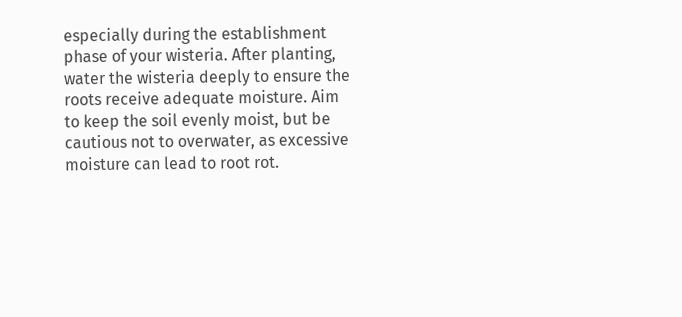especially during the establishment phase of your wisteria. After planting, water the wisteria deeply to ensure the roots receive adequate moisture. Aim to keep the soil evenly moist, but be cautious not to overwater, as excessive moisture can lead to root rot.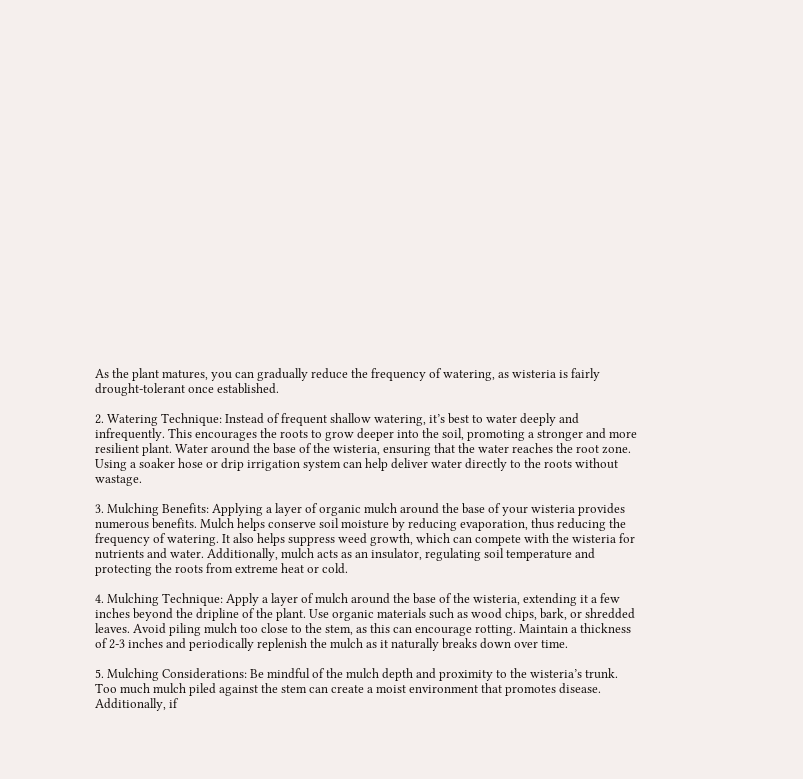As the plant matures, you can gradually reduce the frequency of watering, as wisteria is fairly drought-tolerant once established.

2. Watering Technique: Instead of frequent shallow watering, it’s best to water deeply and infrequently. This encourages the roots to grow deeper into the soil, promoting a stronger and more resilient plant. Water around the base of the wisteria, ensuring that the water reaches the root zone. Using a soaker hose or drip irrigation system can help deliver water directly to the roots without wastage.

3. Mulching Benefits: Applying a layer of organic mulch around the base of your wisteria provides numerous benefits. Mulch helps conserve soil moisture by reducing evaporation, thus reducing the frequency of watering. It also helps suppress weed growth, which can compete with the wisteria for nutrients and water. Additionally, mulch acts as an insulator, regulating soil temperature and protecting the roots from extreme heat or cold.

4. Mulching Technique: Apply a layer of mulch around the base of the wisteria, extending it a few inches beyond the dripline of the plant. Use organic materials such as wood chips, bark, or shredded leaves. Avoid piling mulch too close to the stem, as this can encourage rotting. Maintain a thickness of 2-3 inches and periodically replenish the mulch as it naturally breaks down over time.

5. Mulching Considerations: Be mindful of the mulch depth and proximity to the wisteria’s trunk. Too much mulch piled against the stem can create a moist environment that promotes disease. Additionally, if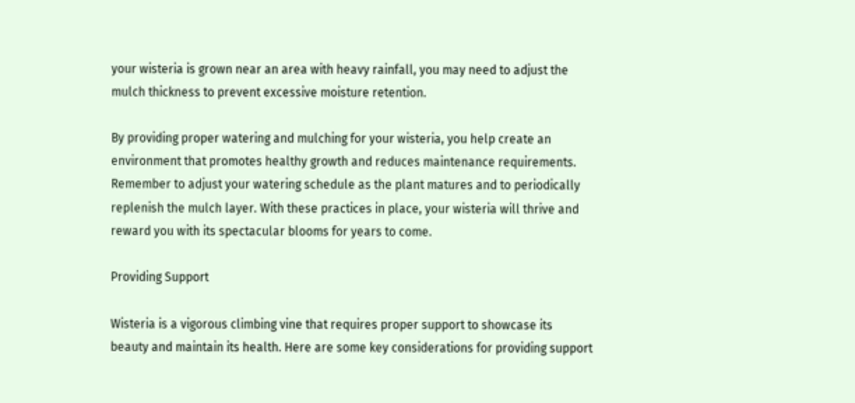your wisteria is grown near an area with heavy rainfall, you may need to adjust the mulch thickness to prevent excessive moisture retention.

By providing proper watering and mulching for your wisteria, you help create an environment that promotes healthy growth and reduces maintenance requirements. Remember to adjust your watering schedule as the plant matures and to periodically replenish the mulch layer. With these practices in place, your wisteria will thrive and reward you with its spectacular blooms for years to come.

Providing Support

Wisteria is a vigorous climbing vine that requires proper support to showcase its beauty and maintain its health. Here are some key considerations for providing support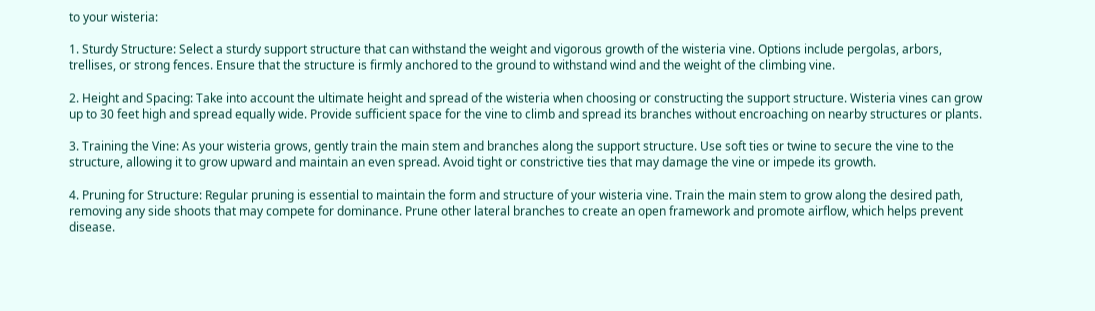to your wisteria:

1. Sturdy Structure: Select a sturdy support structure that can withstand the weight and vigorous growth of the wisteria vine. Options include pergolas, arbors, trellises, or strong fences. Ensure that the structure is firmly anchored to the ground to withstand wind and the weight of the climbing vine.

2. Height and Spacing: Take into account the ultimate height and spread of the wisteria when choosing or constructing the support structure. Wisteria vines can grow up to 30 feet high and spread equally wide. Provide sufficient space for the vine to climb and spread its branches without encroaching on nearby structures or plants.

3. Training the Vine: As your wisteria grows, gently train the main stem and branches along the support structure. Use soft ties or twine to secure the vine to the structure, allowing it to grow upward and maintain an even spread. Avoid tight or constrictive ties that may damage the vine or impede its growth.

4. Pruning for Structure: Regular pruning is essential to maintain the form and structure of your wisteria vine. Train the main stem to grow along the desired path, removing any side shoots that may compete for dominance. Prune other lateral branches to create an open framework and promote airflow, which helps prevent disease.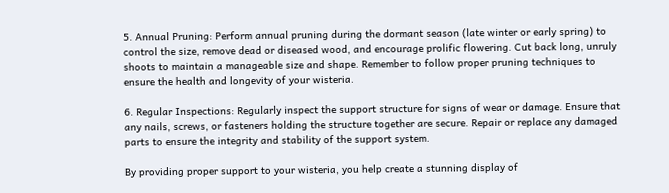5. Annual Pruning: Perform annual pruning during the dormant season (late winter or early spring) to control the size, remove dead or diseased wood, and encourage prolific flowering. Cut back long, unruly shoots to maintain a manageable size and shape. Remember to follow proper pruning techniques to ensure the health and longevity of your wisteria.

6. Regular Inspections: Regularly inspect the support structure for signs of wear or damage. Ensure that any nails, screws, or fasteners holding the structure together are secure. Repair or replace any damaged parts to ensure the integrity and stability of the support system.

By providing proper support to your wisteria, you help create a stunning display of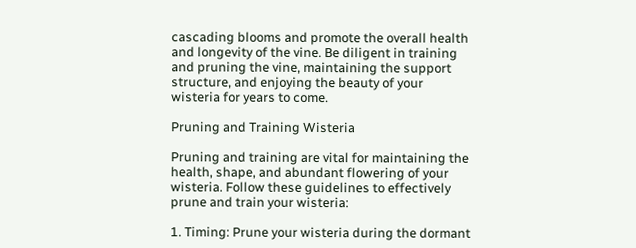cascading blooms and promote the overall health and longevity of the vine. Be diligent in training and pruning the vine, maintaining the support structure, and enjoying the beauty of your wisteria for years to come.

Pruning and Training Wisteria

Pruning and training are vital for maintaining the health, shape, and abundant flowering of your wisteria. Follow these guidelines to effectively prune and train your wisteria:

1. Timing: Prune your wisteria during the dormant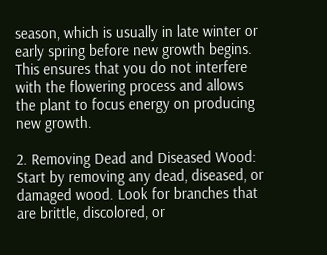season, which is usually in late winter or early spring before new growth begins. This ensures that you do not interfere with the flowering process and allows the plant to focus energy on producing new growth.

2. Removing Dead and Diseased Wood: Start by removing any dead, diseased, or damaged wood. Look for branches that are brittle, discolored, or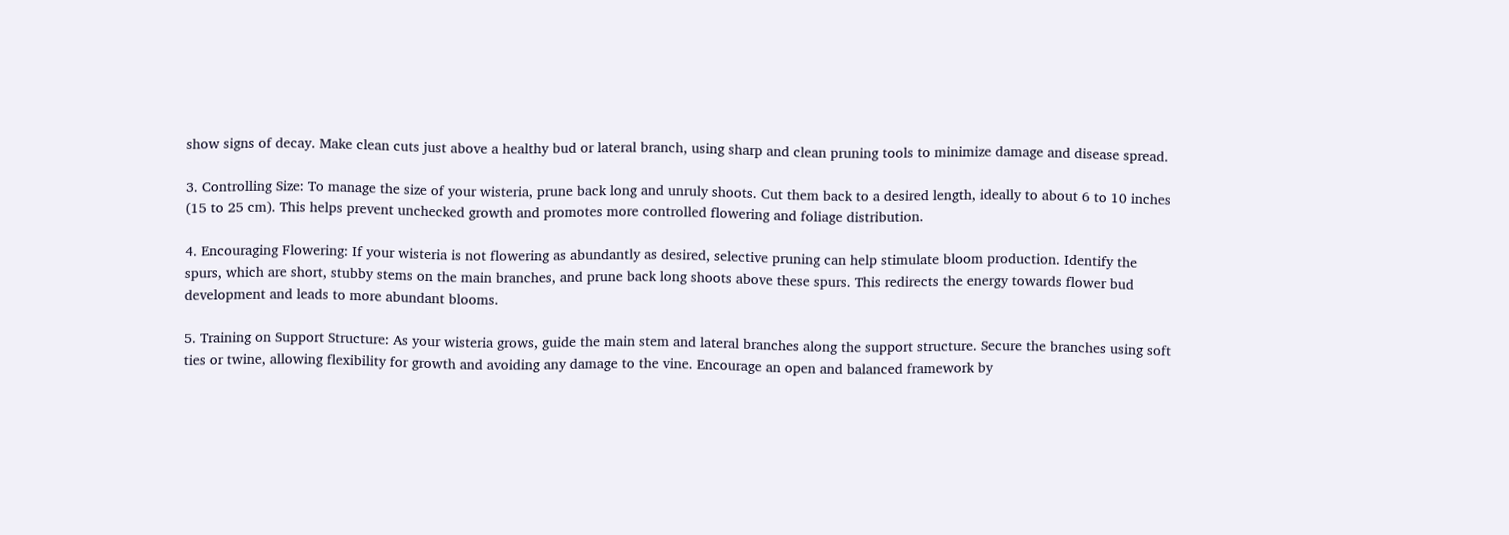show signs of decay. Make clean cuts just above a healthy bud or lateral branch, using sharp and clean pruning tools to minimize damage and disease spread.

3. Controlling Size: To manage the size of your wisteria, prune back long and unruly shoots. Cut them back to a desired length, ideally to about 6 to 10 inches (15 to 25 cm). This helps prevent unchecked growth and promotes more controlled flowering and foliage distribution.

4. Encouraging Flowering: If your wisteria is not flowering as abundantly as desired, selective pruning can help stimulate bloom production. Identify the spurs, which are short, stubby stems on the main branches, and prune back long shoots above these spurs. This redirects the energy towards flower bud development and leads to more abundant blooms.

5. Training on Support Structure: As your wisteria grows, guide the main stem and lateral branches along the support structure. Secure the branches using soft ties or twine, allowing flexibility for growth and avoiding any damage to the vine. Encourage an open and balanced framework by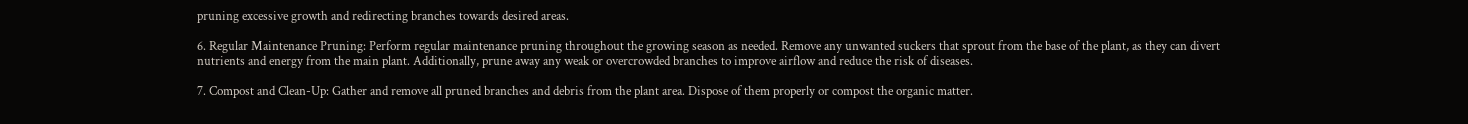pruning excessive growth and redirecting branches towards desired areas.

6. Regular Maintenance Pruning: Perform regular maintenance pruning throughout the growing season as needed. Remove any unwanted suckers that sprout from the base of the plant, as they can divert nutrients and energy from the main plant. Additionally, prune away any weak or overcrowded branches to improve airflow and reduce the risk of diseases.

7. Compost and Clean-Up: Gather and remove all pruned branches and debris from the plant area. Dispose of them properly or compost the organic matter.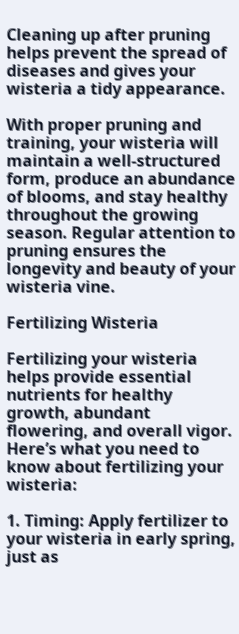Cleaning up after pruning helps prevent the spread of diseases and gives your wisteria a tidy appearance.

With proper pruning and training, your wisteria will maintain a well-structured form, produce an abundance of blooms, and stay healthy throughout the growing season. Regular attention to pruning ensures the longevity and beauty of your wisteria vine.

Fertilizing Wisteria

Fertilizing your wisteria helps provide essential nutrients for healthy growth, abundant flowering, and overall vigor. Here’s what you need to know about fertilizing your wisteria:

1. Timing: Apply fertilizer to your wisteria in early spring, just as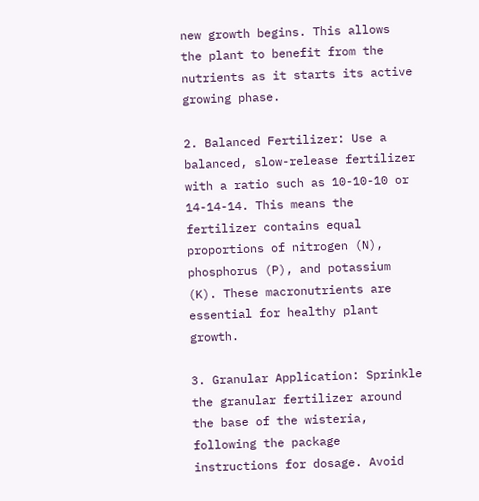new growth begins. This allows the plant to benefit from the nutrients as it starts its active growing phase.

2. Balanced Fertilizer: Use a balanced, slow-release fertilizer with a ratio such as 10-10-10 or 14-14-14. This means the fertilizer contains equal proportions of nitrogen (N), phosphorus (P), and potassium (K). These macronutrients are essential for healthy plant growth.

3. Granular Application: Sprinkle the granular fertilizer around the base of the wisteria, following the package instructions for dosage. Avoid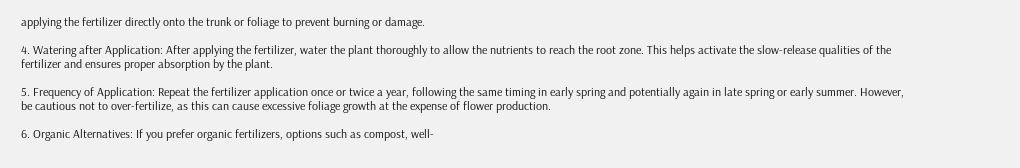applying the fertilizer directly onto the trunk or foliage to prevent burning or damage.

4. Watering after Application: After applying the fertilizer, water the plant thoroughly to allow the nutrients to reach the root zone. This helps activate the slow-release qualities of the fertilizer and ensures proper absorption by the plant.

5. Frequency of Application: Repeat the fertilizer application once or twice a year, following the same timing in early spring and potentially again in late spring or early summer. However, be cautious not to over-fertilize, as this can cause excessive foliage growth at the expense of flower production.

6. Organic Alternatives: If you prefer organic fertilizers, options such as compost, well-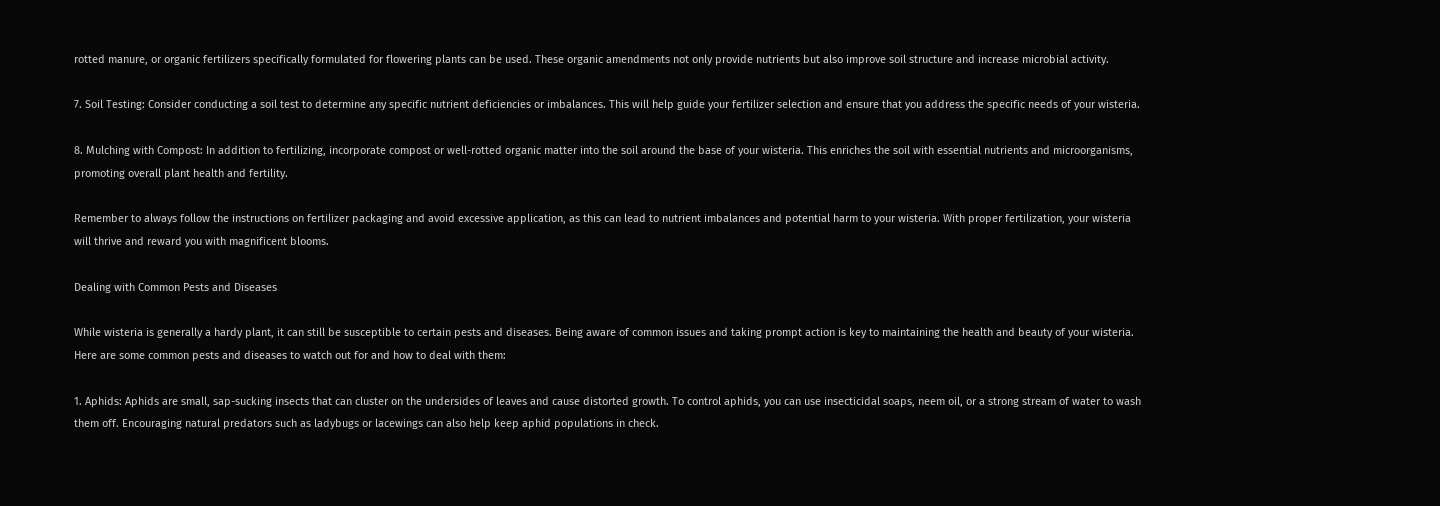rotted manure, or organic fertilizers specifically formulated for flowering plants can be used. These organic amendments not only provide nutrients but also improve soil structure and increase microbial activity.

7. Soil Testing: Consider conducting a soil test to determine any specific nutrient deficiencies or imbalances. This will help guide your fertilizer selection and ensure that you address the specific needs of your wisteria.

8. Mulching with Compost: In addition to fertilizing, incorporate compost or well-rotted organic matter into the soil around the base of your wisteria. This enriches the soil with essential nutrients and microorganisms, promoting overall plant health and fertility.

Remember to always follow the instructions on fertilizer packaging and avoid excessive application, as this can lead to nutrient imbalances and potential harm to your wisteria. With proper fertilization, your wisteria will thrive and reward you with magnificent blooms.

Dealing with Common Pests and Diseases

While wisteria is generally a hardy plant, it can still be susceptible to certain pests and diseases. Being aware of common issues and taking prompt action is key to maintaining the health and beauty of your wisteria. Here are some common pests and diseases to watch out for and how to deal with them:

1. Aphids: Aphids are small, sap-sucking insects that can cluster on the undersides of leaves and cause distorted growth. To control aphids, you can use insecticidal soaps, neem oil, or a strong stream of water to wash them off. Encouraging natural predators such as ladybugs or lacewings can also help keep aphid populations in check.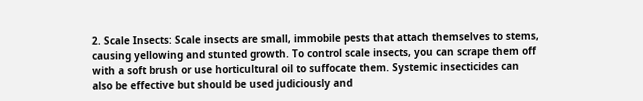2. Scale Insects: Scale insects are small, immobile pests that attach themselves to stems, causing yellowing and stunted growth. To control scale insects, you can scrape them off with a soft brush or use horticultural oil to suffocate them. Systemic insecticides can also be effective but should be used judiciously and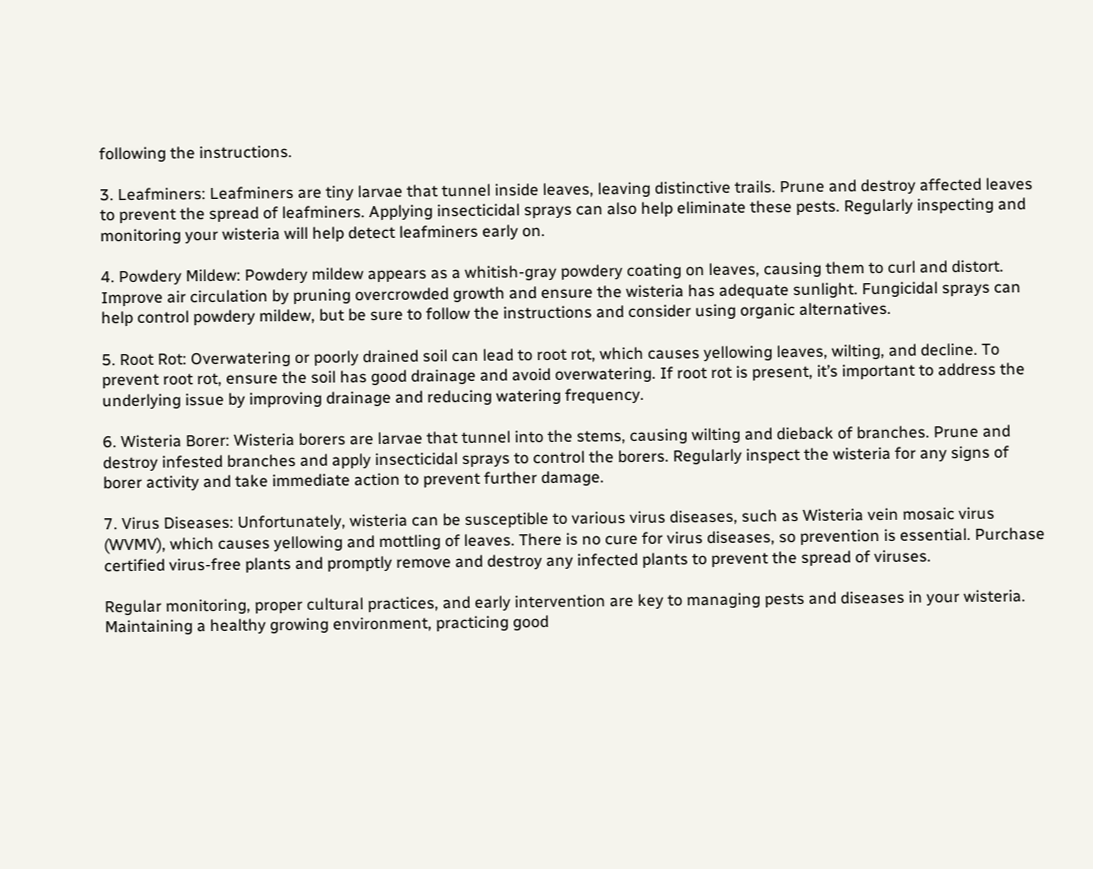following the instructions.

3. Leafminers: Leafminers are tiny larvae that tunnel inside leaves, leaving distinctive trails. Prune and destroy affected leaves to prevent the spread of leafminers. Applying insecticidal sprays can also help eliminate these pests. Regularly inspecting and monitoring your wisteria will help detect leafminers early on.

4. Powdery Mildew: Powdery mildew appears as a whitish-gray powdery coating on leaves, causing them to curl and distort. Improve air circulation by pruning overcrowded growth and ensure the wisteria has adequate sunlight. Fungicidal sprays can help control powdery mildew, but be sure to follow the instructions and consider using organic alternatives.

5. Root Rot: Overwatering or poorly drained soil can lead to root rot, which causes yellowing leaves, wilting, and decline. To prevent root rot, ensure the soil has good drainage and avoid overwatering. If root rot is present, it’s important to address the underlying issue by improving drainage and reducing watering frequency.

6. Wisteria Borer: Wisteria borers are larvae that tunnel into the stems, causing wilting and dieback of branches. Prune and destroy infested branches and apply insecticidal sprays to control the borers. Regularly inspect the wisteria for any signs of borer activity and take immediate action to prevent further damage.

7. Virus Diseases: Unfortunately, wisteria can be susceptible to various virus diseases, such as Wisteria vein mosaic virus (WVMV), which causes yellowing and mottling of leaves. There is no cure for virus diseases, so prevention is essential. Purchase certified virus-free plants and promptly remove and destroy any infected plants to prevent the spread of viruses.

Regular monitoring, proper cultural practices, and early intervention are key to managing pests and diseases in your wisteria. Maintaining a healthy growing environment, practicing good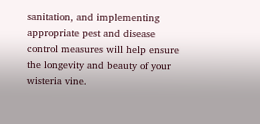sanitation, and implementing appropriate pest and disease control measures will help ensure the longevity and beauty of your wisteria vine.